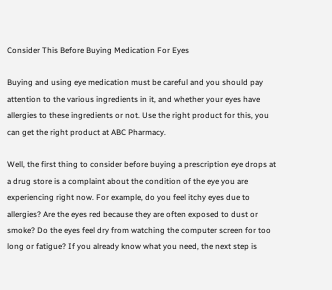Consider This Before Buying Medication For Eyes

Buying and using eye medication must be careful and you should pay attention to the various ingredients in it, and whether your eyes have allergies to these ingredients or not. Use the right product for this, you can get the right product at ABC Pharmacy.

Well, the first thing to consider before buying a prescription eye drops at a drug store is a complaint about the condition of the eye you are experiencing right now. For example, do you feel itchy eyes due to allergies? Are the eyes red because they are often exposed to dust or smoke? Do the eyes feel dry from watching the computer screen for too long or fatigue? If you already know what you need, the next step is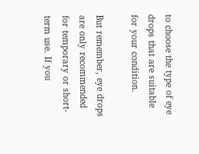to choose the type of eye drops that are suitable for your condition.

But remember, eye drops are only recommended for temporary or short-term use. If you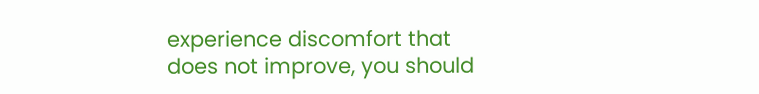experience discomfort that does not improve, you should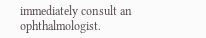immediately consult an ophthalmologist.